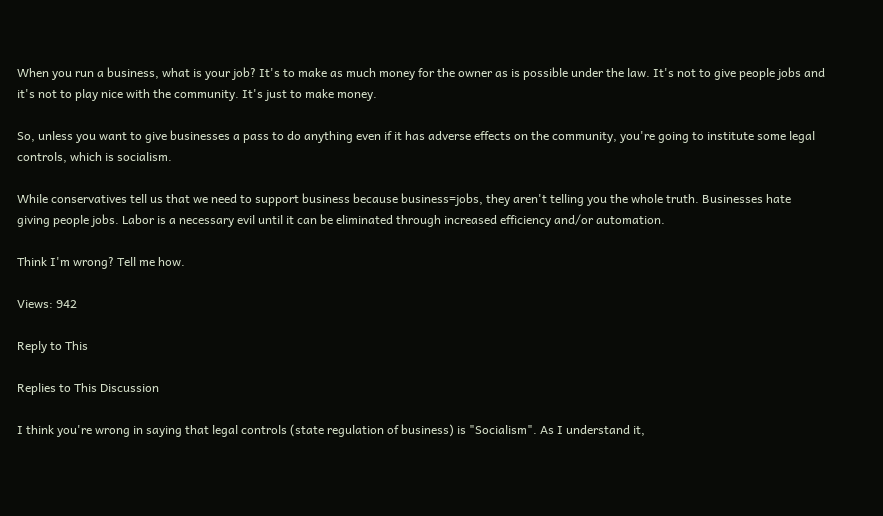When you run a business, what is your job? It's to make as much money for the owner as is possible under the law. It's not to give people jobs and it's not to play nice with the community. It's just to make money.

So, unless you want to give businesses a pass to do anything even if it has adverse effects on the community, you're going to institute some legal controls, which is socialism.

While conservatives tell us that we need to support business because business=jobs, they aren't telling you the whole truth. Businesses hate giving people jobs. Labor is a necessary evil until it can be eliminated through increased efficiency and/or automation.

Think I'm wrong? Tell me how.

Views: 942

Reply to This

Replies to This Discussion

I think you're wrong in saying that legal controls (state regulation of business) is "Socialism". As I understand it,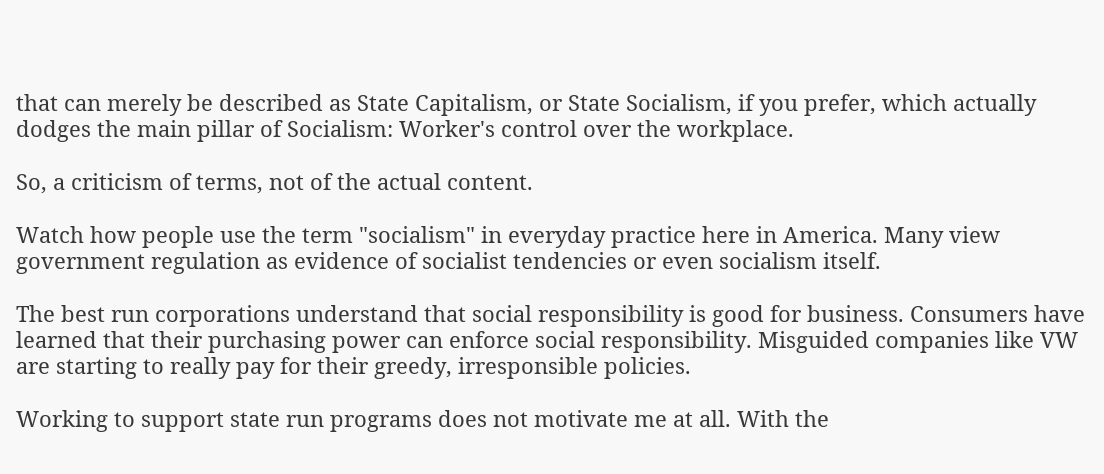that can merely be described as State Capitalism, or State Socialism, if you prefer, which actually dodges the main pillar of Socialism: Worker's control over the workplace.

So, a criticism of terms, not of the actual content.

Watch how people use the term "socialism" in everyday practice here in America. Many view government regulation as evidence of socialist tendencies or even socialism itself.

The best run corporations understand that social responsibility is good for business. Consumers have learned that their purchasing power can enforce social responsibility. Misguided companies like VW are starting to really pay for their greedy, irresponsible policies.

Working to support state run programs does not motivate me at all. With the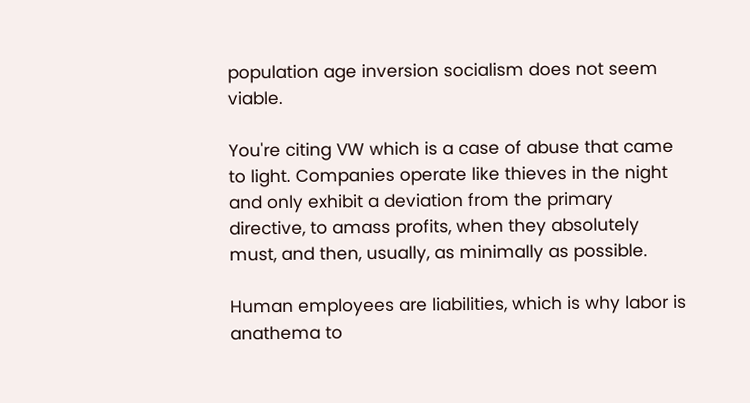population age inversion socialism does not seem viable.

You're citing VW which is a case of abuse that came to light. Companies operate like thieves in the night and only exhibit a deviation from the primary directive, to amass profits, when they absolutely must, and then, usually, as minimally as possible.

Human employees are liabilities, which is why labor is anathema to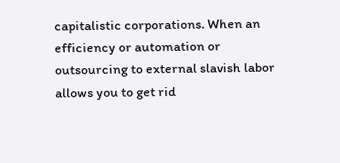capitalistic corporations. When an efficiency or automation or outsourcing to external slavish labor allows you to get rid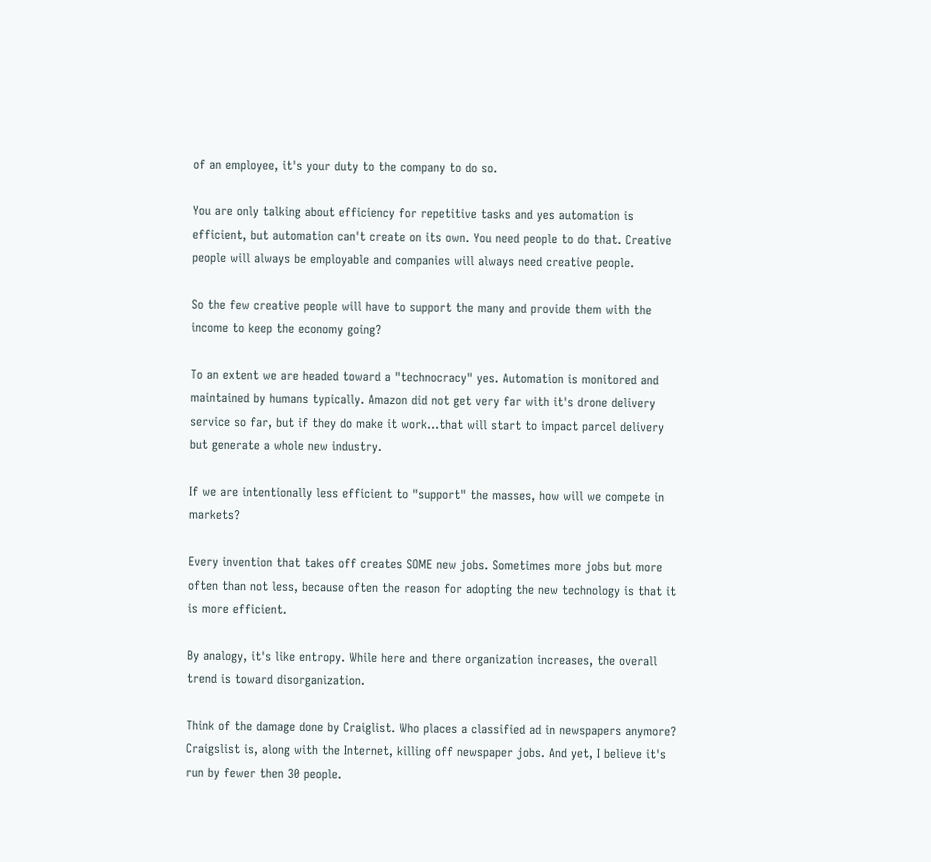of an employee, it's your duty to the company to do so.

You are only talking about efficiency for repetitive tasks and yes automation is efficient, but automation can't create on its own. You need people to do that. Creative people will always be employable and companies will always need creative people.

So the few creative people will have to support the many and provide them with the income to keep the economy going?

To an extent we are headed toward a "technocracy" yes. Automation is monitored and maintained by humans typically. Amazon did not get very far with it's drone delivery service so far, but if they do make it work...that will start to impact parcel delivery but generate a whole new industry.

If we are intentionally less efficient to "support" the masses, how will we compete in markets?

Every invention that takes off creates SOME new jobs. Sometimes more jobs but more often than not less, because often the reason for adopting the new technology is that it is more efficient.

By analogy, it's like entropy. While here and there organization increases, the overall trend is toward disorganization.

Think of the damage done by Craiglist. Who places a classified ad in newspapers anymore? Craigslist is, along with the Internet, killing off newspaper jobs. And yet, I believe it's run by fewer then 30 people.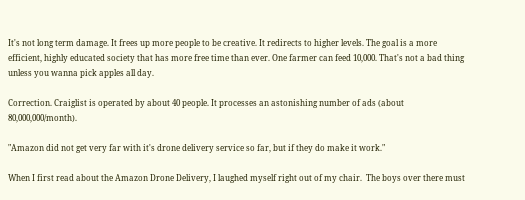It's not long term damage. It frees up more people to be creative. It redirects to higher levels. The goal is a more efficient, highly educated society that has more free time than ever. One farmer can feed 10,000. That's not a bad thing unless you wanna pick apples all day.

Correction. Craiglist is operated by about 40 people. It processes an astonishing number of ads (about 80,000,000/month).

"Amazon did not get very far with it's drone delivery service so far, but if they do make it work."

When I first read about the Amazon Drone Delivery, I laughed myself right out of my chair.  The boys over there must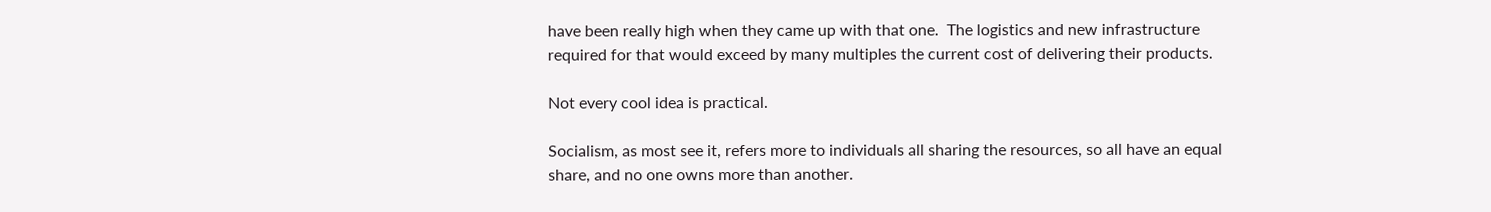have been really high when they came up with that one.  The logistics and new infrastructure required for that would exceed by many multiples the current cost of delivering their products.

Not every cool idea is practical.

Socialism, as most see it, refers more to individuals all sharing the resources, so all have an equal share, and no one owns more than another.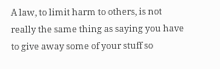A law, to limit harm to others, is not really the same thing as saying you have to give away some of your stuff so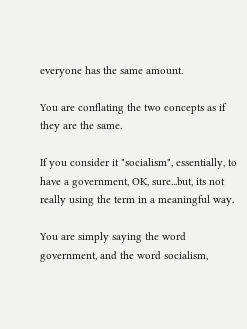everyone has the same amount.

You are conflating the two concepts as if they are the same.

If you consider it "socialism", essentially, to have a government, OK, sure...but, its not really using the term in a meaningful way.

You are simply saying the word government, and the word socialism,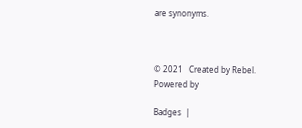are synonyms.



© 2021   Created by Rebel.   Powered by

Badges  |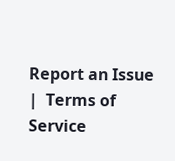Report an Issue  |  Terms of Service